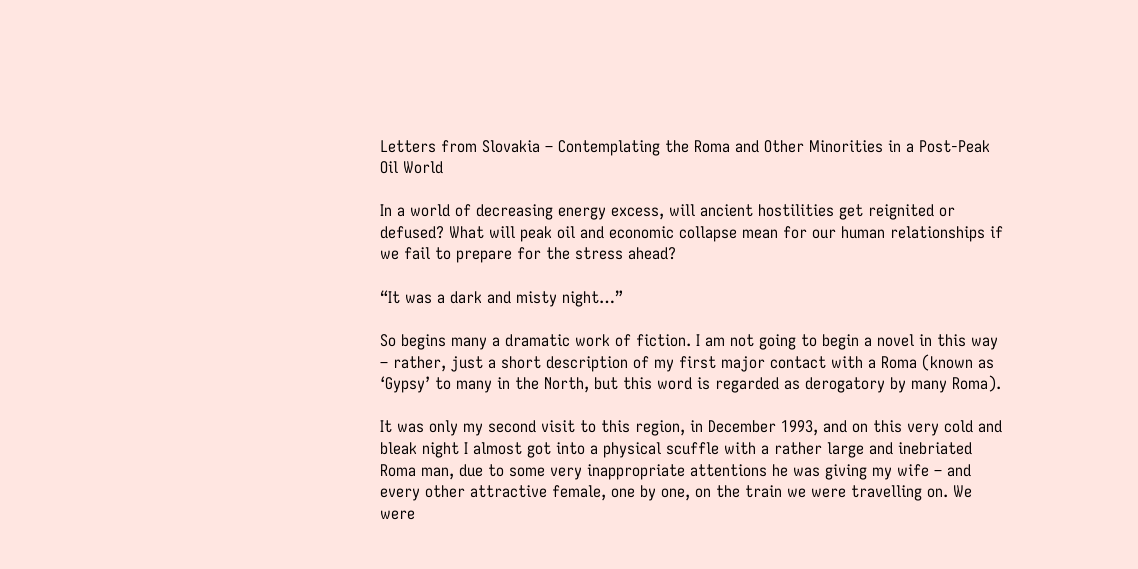Letters from Slovakia – Contemplating the Roma and Other Minorities in a Post-Peak Oil World

In a world of decreasing energy excess, will ancient hostilities get reignited or defused? What will peak oil and economic collapse mean for our human relationships if we fail to prepare for the stress ahead?

“It was a dark and misty night…”

So begins many a dramatic work of fiction. I am not going to begin a novel in this way – rather, just a short description of my first major contact with a Roma (known as ‘Gypsy’ to many in the North, but this word is regarded as derogatory by many Roma).

It was only my second visit to this region, in December 1993, and on this very cold and bleak night I almost got into a physical scuffle with a rather large and inebriated Roma man, due to some very inappropriate attentions he was giving my wife – and every other attractive female, one by one, on the train we were travelling on. We were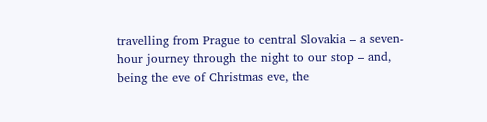travelling from Prague to central Slovakia – a seven-hour journey through the night to our stop – and, being the eve of Christmas eve, the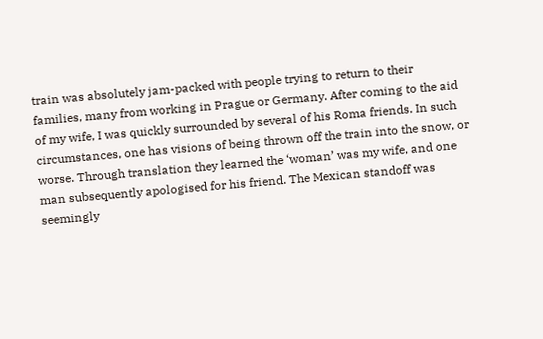train was absolutely jam-packed with people trying to return to their families, many from working in Prague or Germany. After coming to the aid of my wife, I was quickly surrounded by several of his Roma friends. In such circumstances, one has visions of being thrown off the train into the snow, or worse. Through translation they learned the ‘woman’ was my wife, and one man subsequently apologised for his friend. The Mexican standoff was seemingly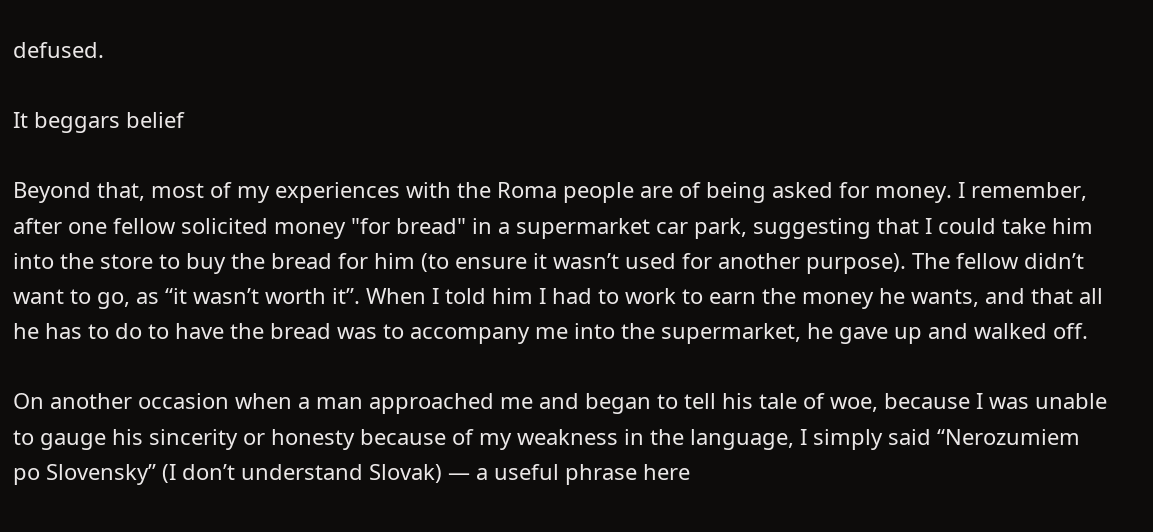defused.

It beggars belief

Beyond that, most of my experiences with the Roma people are of being asked for money. I remember, after one fellow solicited money "for bread" in a supermarket car park, suggesting that I could take him into the store to buy the bread for him (to ensure it wasn’t used for another purpose). The fellow didn’t want to go, as “it wasn’t worth it”. When I told him I had to work to earn the money he wants, and that all he has to do to have the bread was to accompany me into the supermarket, he gave up and walked off.

On another occasion when a man approached me and began to tell his tale of woe, because I was unable to gauge his sincerity or honesty because of my weakness in the language, I simply said “Nerozumiem po Slovensky” (I don’t understand Slovak) — a useful phrase here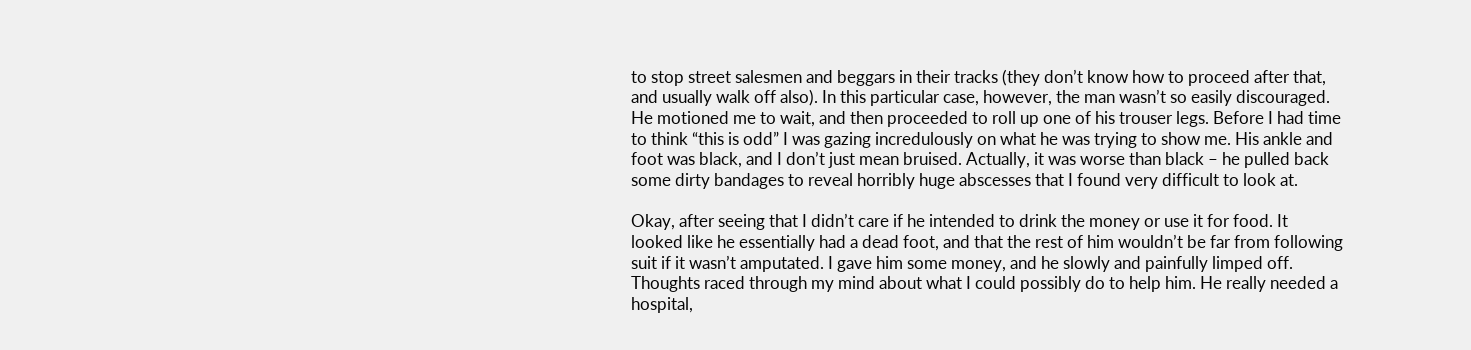to stop street salesmen and beggars in their tracks (they don’t know how to proceed after that, and usually walk off also). In this particular case, however, the man wasn’t so easily discouraged. He motioned me to wait, and then proceeded to roll up one of his trouser legs. Before I had time to think “this is odd” I was gazing incredulously on what he was trying to show me. His ankle and foot was black, and I don’t just mean bruised. Actually, it was worse than black – he pulled back some dirty bandages to reveal horribly huge abscesses that I found very difficult to look at.

Okay, after seeing that I didn’t care if he intended to drink the money or use it for food. It looked like he essentially had a dead foot, and that the rest of him wouldn’t be far from following suit if it wasn’t amputated. I gave him some money, and he slowly and painfully limped off. Thoughts raced through my mind about what I could possibly do to help him. He really needed a hospital,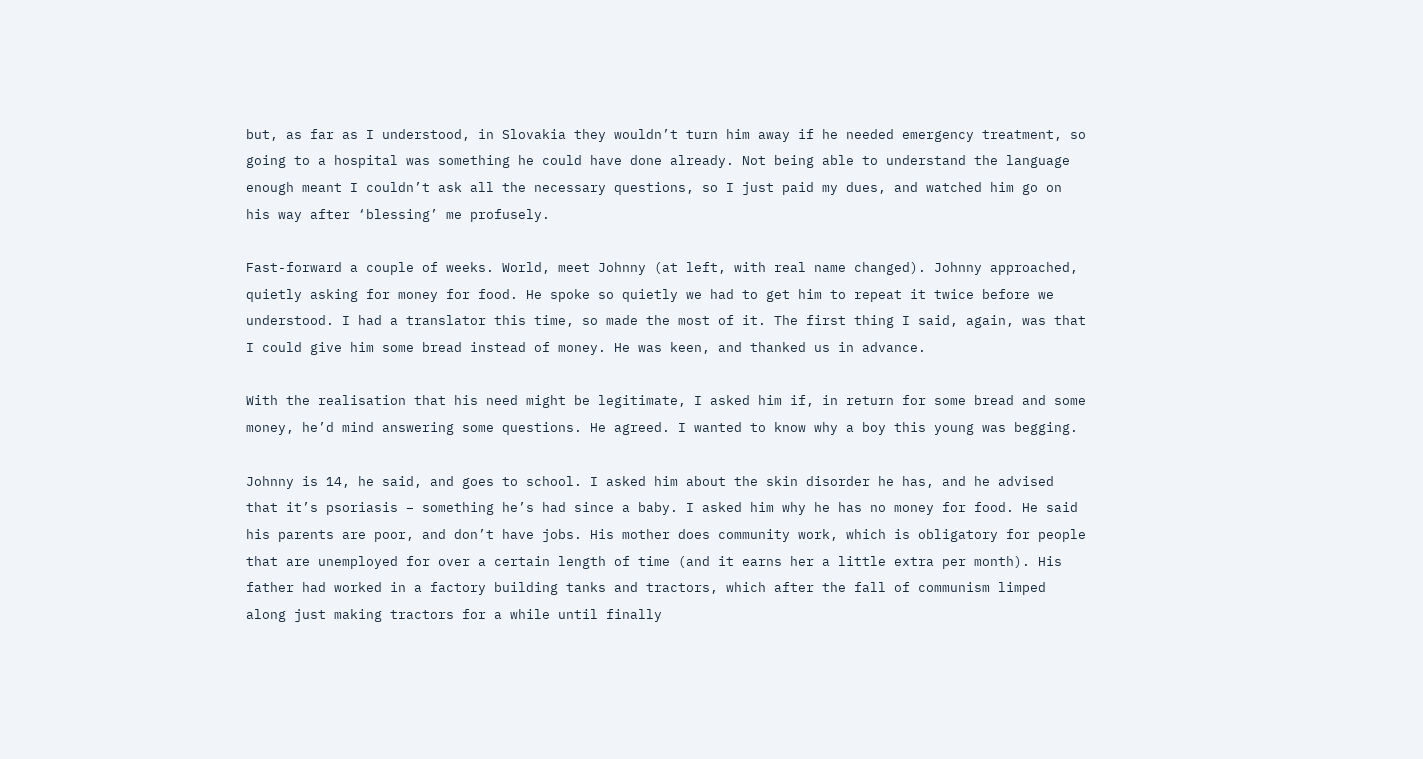but, as far as I understood, in Slovakia they wouldn’t turn him away if he needed emergency treatment, so going to a hospital was something he could have done already. Not being able to understand the language enough meant I couldn’t ask all the necessary questions, so I just paid my dues, and watched him go on his way after ‘blessing’ me profusely.

Fast-forward a couple of weeks. World, meet Johnny (at left, with real name changed). Johnny approached, quietly asking for money for food. He spoke so quietly we had to get him to repeat it twice before we understood. I had a translator this time, so made the most of it. The first thing I said, again, was that I could give him some bread instead of money. He was keen, and thanked us in advance.

With the realisation that his need might be legitimate, I asked him if, in return for some bread and some money, he’d mind answering some questions. He agreed. I wanted to know why a boy this young was begging.

Johnny is 14, he said, and goes to school. I asked him about the skin disorder he has, and he advised that it’s psoriasis – something he’s had since a baby. I asked him why he has no money for food. He said his parents are poor, and don’t have jobs. His mother does community work, which is obligatory for people that are unemployed for over a certain length of time (and it earns her a little extra per month). His father had worked in a factory building tanks and tractors, which after the fall of communism limped along just making tractors for a while until finally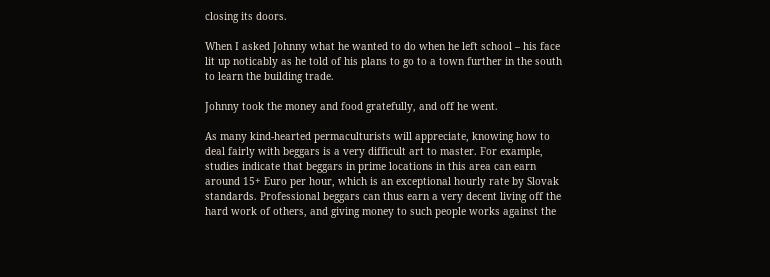closing its doors.

When I asked Johnny what he wanted to do when he left school – his face lit up noticably as he told of his plans to go to a town further in the south to learn the building trade.

Johnny took the money and food gratefully, and off he went.

As many kind-hearted permaculturists will appreciate, knowing how to deal fairly with beggars is a very difficult art to master. For example, studies indicate that beggars in prime locations in this area can earn around 15+ Euro per hour, which is an exceptional hourly rate by Slovak standards. Professional beggars can thus earn a very decent living off the hard work of others, and giving money to such people works against the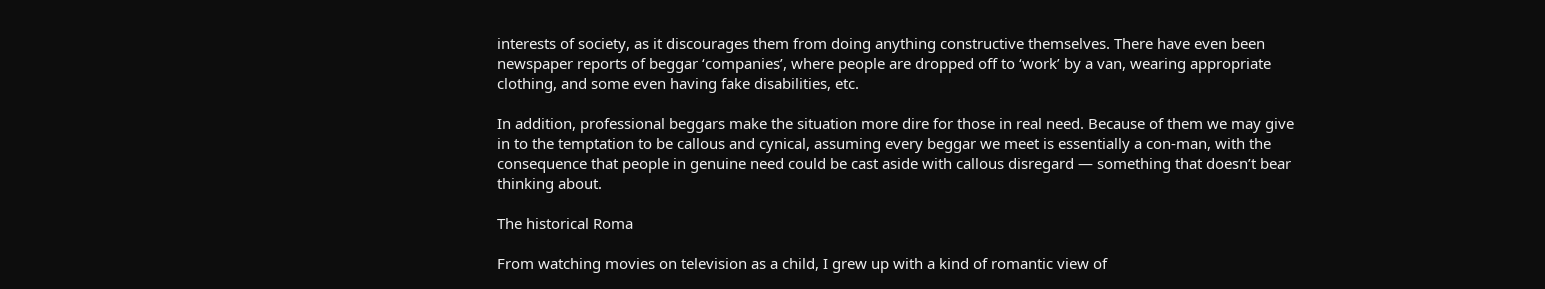interests of society, as it discourages them from doing anything constructive themselves. There have even been newspaper reports of beggar ‘companies’, where people are dropped off to ‘work’ by a van, wearing appropriate clothing, and some even having fake disabilities, etc.

In addition, professional beggars make the situation more dire for those in real need. Because of them we may give in to the temptation to be callous and cynical, assuming every beggar we meet is essentially a con-man, with the consequence that people in genuine need could be cast aside with callous disregard — something that doesn’t bear thinking about.

The historical Roma

From watching movies on television as a child, I grew up with a kind of romantic view of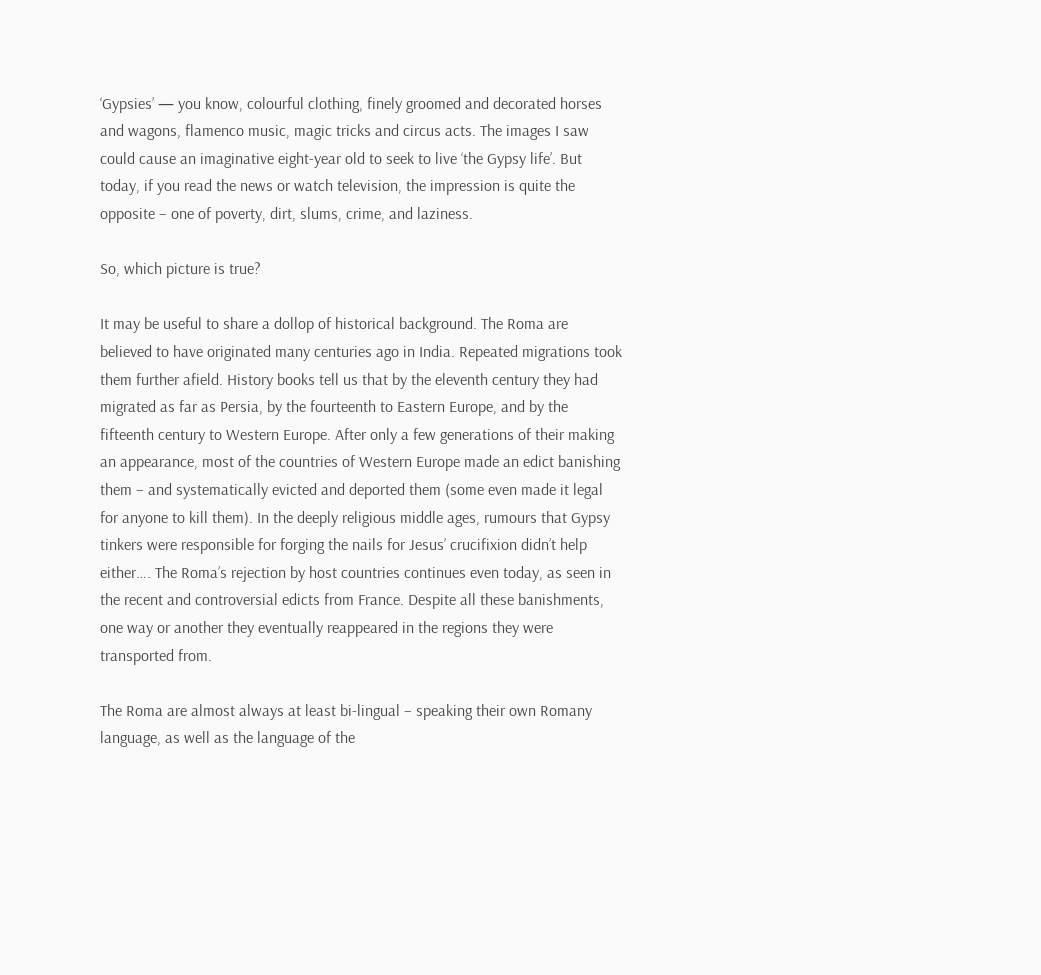‘Gypsies’ — you know, colourful clothing, finely groomed and decorated horses and wagons, flamenco music, magic tricks and circus acts. The images I saw could cause an imaginative eight-year old to seek to live ‘the Gypsy life’. But today, if you read the news or watch television, the impression is quite the opposite – one of poverty, dirt, slums, crime, and laziness.

So, which picture is true?

It may be useful to share a dollop of historical background. The Roma are believed to have originated many centuries ago in India. Repeated migrations took them further afield. History books tell us that by the eleventh century they had migrated as far as Persia, by the fourteenth to Eastern Europe, and by the fifteenth century to Western Europe. After only a few generations of their making an appearance, most of the countries of Western Europe made an edict banishing them – and systematically evicted and deported them (some even made it legal for anyone to kill them). In the deeply religious middle ages, rumours that Gypsy tinkers were responsible for forging the nails for Jesus’ crucifixion didn’t help either…. The Roma’s rejection by host countries continues even today, as seen in the recent and controversial edicts from France. Despite all these banishments, one way or another they eventually reappeared in the regions they were transported from.

The Roma are almost always at least bi-lingual – speaking their own Romany language, as well as the language of the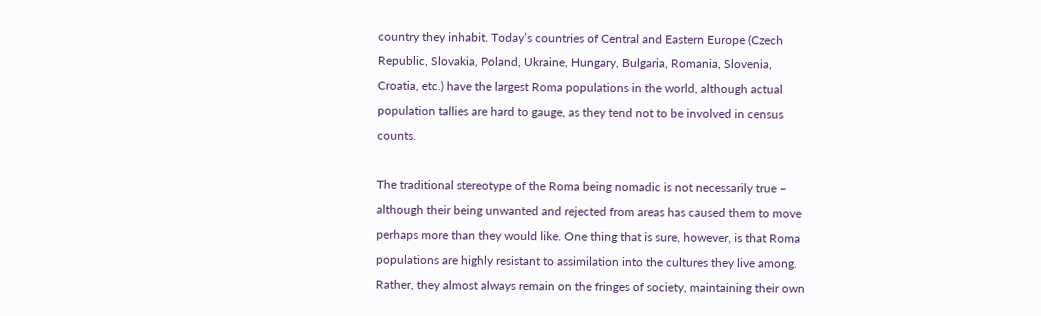country they inhabit. Today’s countries of Central and Eastern Europe (Czech Republic, Slovakia, Poland, Ukraine, Hungary, Bulgaria, Romania, Slovenia, Croatia, etc.) have the largest Roma populations in the world, although actual population tallies are hard to gauge, as they tend not to be involved in census counts.

The traditional stereotype of the Roma being nomadic is not necessarily true – although their being unwanted and rejected from areas has caused them to move perhaps more than they would like. One thing that is sure, however, is that Roma populations are highly resistant to assimilation into the cultures they live among. Rather, they almost always remain on the fringes of society, maintaining their own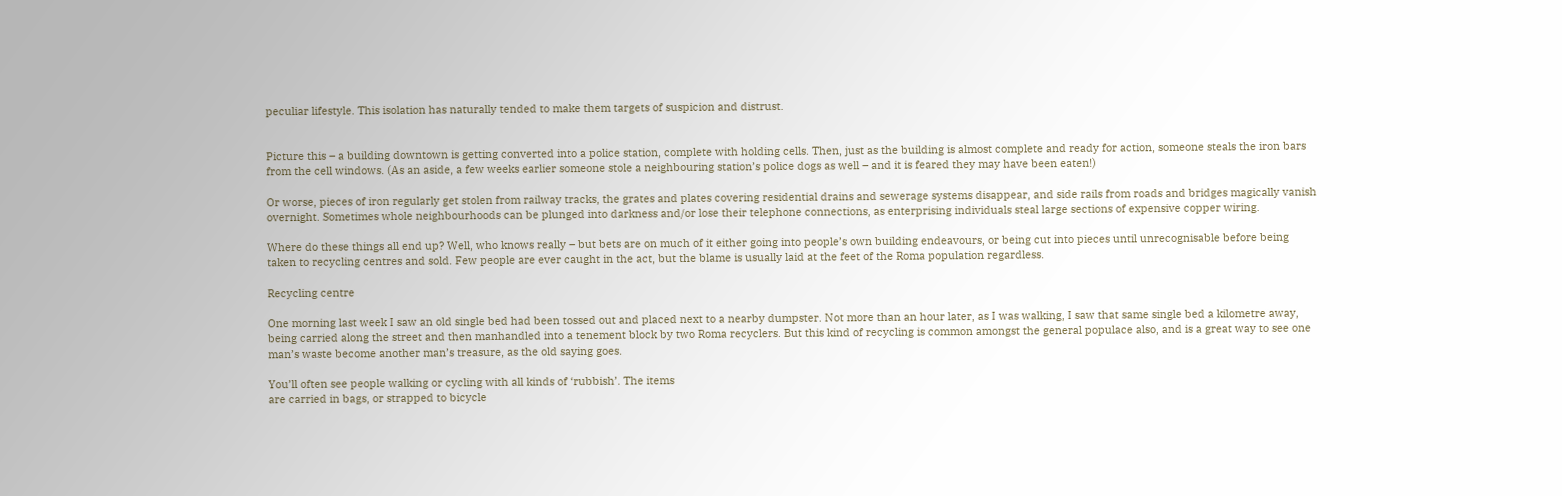peculiar lifestyle. This isolation has naturally tended to make them targets of suspicion and distrust.


Picture this – a building downtown is getting converted into a police station, complete with holding cells. Then, just as the building is almost complete and ready for action, someone steals the iron bars from the cell windows. (As an aside, a few weeks earlier someone stole a neighbouring station’s police dogs as well – and it is feared they may have been eaten!)

Or worse, pieces of iron regularly get stolen from railway tracks, the grates and plates covering residential drains and sewerage systems disappear, and side rails from roads and bridges magically vanish overnight. Sometimes whole neighbourhoods can be plunged into darkness and/or lose their telephone connections, as enterprising individuals steal large sections of expensive copper wiring.

Where do these things all end up? Well, who knows really – but bets are on much of it either going into people’s own building endeavours, or being cut into pieces until unrecognisable before being taken to recycling centres and sold. Few people are ever caught in the act, but the blame is usually laid at the feet of the Roma population regardless.

Recycling centre

One morning last week I saw an old single bed had been tossed out and placed next to a nearby dumpster. Not more than an hour later, as I was walking, I saw that same single bed a kilometre away, being carried along the street and then manhandled into a tenement block by two Roma recyclers. But this kind of recycling is common amongst the general populace also, and is a great way to see one man’s waste become another man’s treasure, as the old saying goes.

You’ll often see people walking or cycling with all kinds of ‘rubbish’. The items
are carried in bags, or strapped to bicycle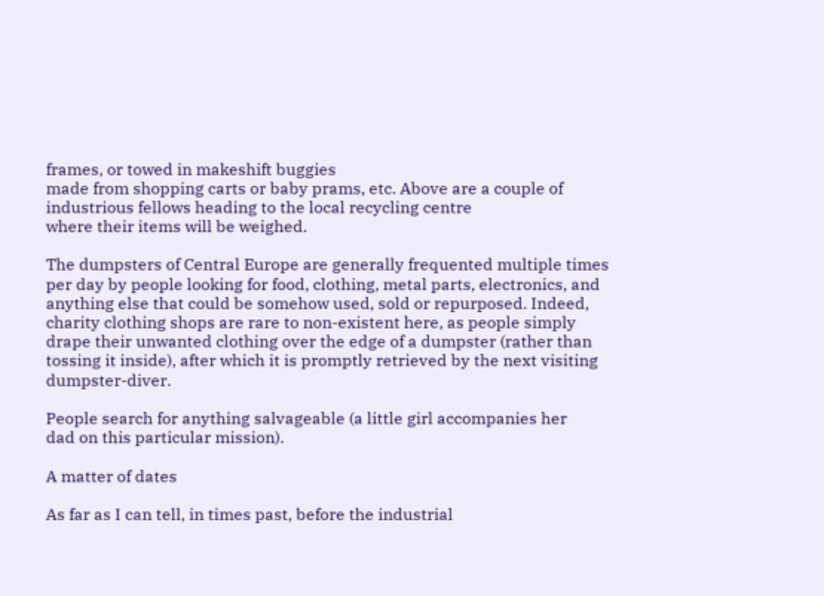frames, or towed in makeshift buggies
made from shopping carts or baby prams, etc. Above are a couple of
industrious fellows heading to the local recycling centre
where their items will be weighed.

The dumpsters of Central Europe are generally frequented multiple times per day by people looking for food, clothing, metal parts, electronics, and anything else that could be somehow used, sold or repurposed. Indeed, charity clothing shops are rare to non-existent here, as people simply drape their unwanted clothing over the edge of a dumpster (rather than tossing it inside), after which it is promptly retrieved by the next visiting dumpster-diver.

People search for anything salvageable (a little girl accompanies her
dad on this particular mission).

A matter of dates

As far as I can tell, in times past, before the industrial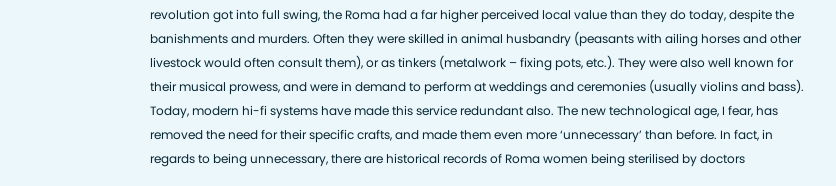revolution got into full swing, the Roma had a far higher perceived local value than they do today, despite the banishments and murders. Often they were skilled in animal husbandry (peasants with ailing horses and other livestock would often consult them), or as tinkers (metalwork – fixing pots, etc.). They were also well known for their musical prowess, and were in demand to perform at weddings and ceremonies (usually violins and bass). Today, modern hi-fi systems have made this service redundant also. The new technological age, I fear, has removed the need for their specific crafts, and made them even more ‘unnecessary’ than before. In fact, in regards to being unnecessary, there are historical records of Roma women being sterilised by doctors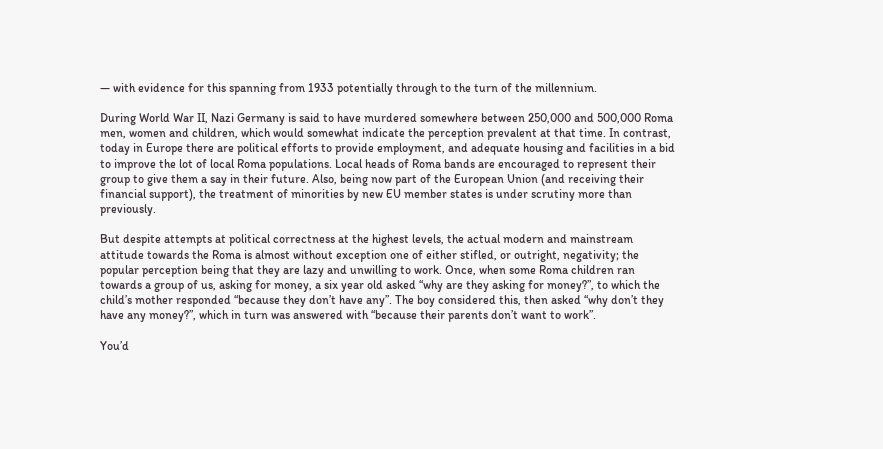— with evidence for this spanning from 1933 potentially through to the turn of the millennium.

During World War II, Nazi Germany is said to have murdered somewhere between 250,000 and 500,000 Roma men, women and children, which would somewhat indicate the perception prevalent at that time. In contrast, today in Europe there are political efforts to provide employment, and adequate housing and facilities in a bid to improve the lot of local Roma populations. Local heads of Roma bands are encouraged to represent their group to give them a say in their future. Also, being now part of the European Union (and receiving their financial support), the treatment of minorities by new EU member states is under scrutiny more than previously.

But despite attempts at political correctness at the highest levels, the actual modern and mainstream attitude towards the Roma is almost without exception one of either stifled, or outright, negativity; the popular perception being that they are lazy and unwilling to work. Once, when some Roma children ran towards a group of us, asking for money, a six year old asked “why are they asking for money?”, to which the child’s mother responded “because they don’t have any”. The boy considered this, then asked “why don’t they have any money?”, which in turn was answered with “because their parents don’t want to work”.

You’d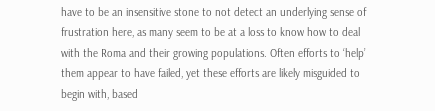have to be an insensitive stone to not detect an underlying sense of frustration here, as many seem to be at a loss to know how to deal with the Roma and their growing populations. Often efforts to ‘help’ them appear to have failed, yet these efforts are likely misguided to begin with, based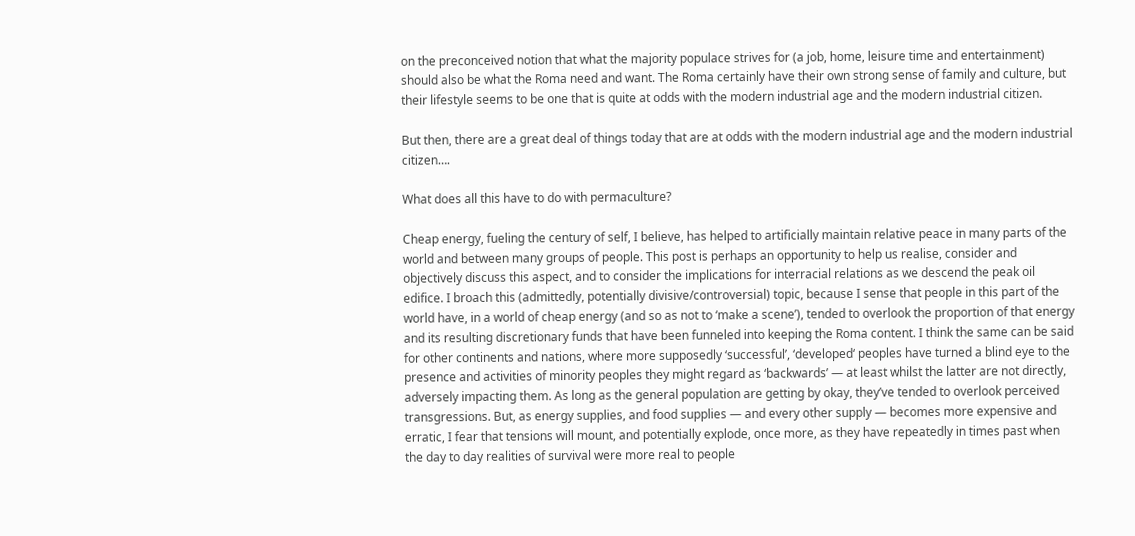on the preconceived notion that what the majority populace strives for (a job, home, leisure time and entertainment) should also be what the Roma need and want. The Roma certainly have their own strong sense of family and culture, but their lifestyle seems to be one that is quite at odds with the modern industrial age and the modern industrial citizen.

But then, there are a great deal of things today that are at odds with the modern industrial age and the modern industrial citizen….

What does all this have to do with permaculture?

Cheap energy, fueling the century of self, I believe, has helped to artificially maintain relative peace in many parts of the world and between many groups of people. This post is perhaps an opportunity to help us realise, consider and objectively discuss this aspect, and to consider the implications for interracial relations as we descend the peak oil edifice. I broach this (admittedly, potentially divisive/controversial) topic, because I sense that people in this part of the world have, in a world of cheap energy (and so as not to ‘make a scene’), tended to overlook the proportion of that energy and its resulting discretionary funds that have been funneled into keeping the Roma content. I think the same can be said for other continents and nations, where more supposedly ‘successful’, ‘developed‘ peoples have turned a blind eye to the presence and activities of minority peoples they might regard as ‘backwards’ — at least whilst the latter are not directly, adversely impacting them. As long as the general population are getting by okay, they’ve tended to overlook perceived transgressions. But, as energy supplies, and food supplies — and every other supply — becomes more expensive and erratic, I fear that tensions will mount, and potentially explode, once more, as they have repeatedly in times past when the day to day realities of survival were more real to people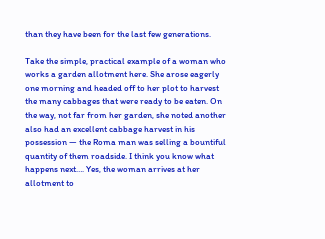than they have been for the last few generations.

Take the simple, practical example of a woman who works a garden allotment here. She arose eagerly one morning and headed off to her plot to harvest the many cabbages that were ready to be eaten. On the way, not far from her garden, she noted another also had an excellent cabbage harvest in his possession — the Roma man was selling a bountiful quantity of them roadside. I think you know what happens next…. Yes, the woman arrives at her allotment to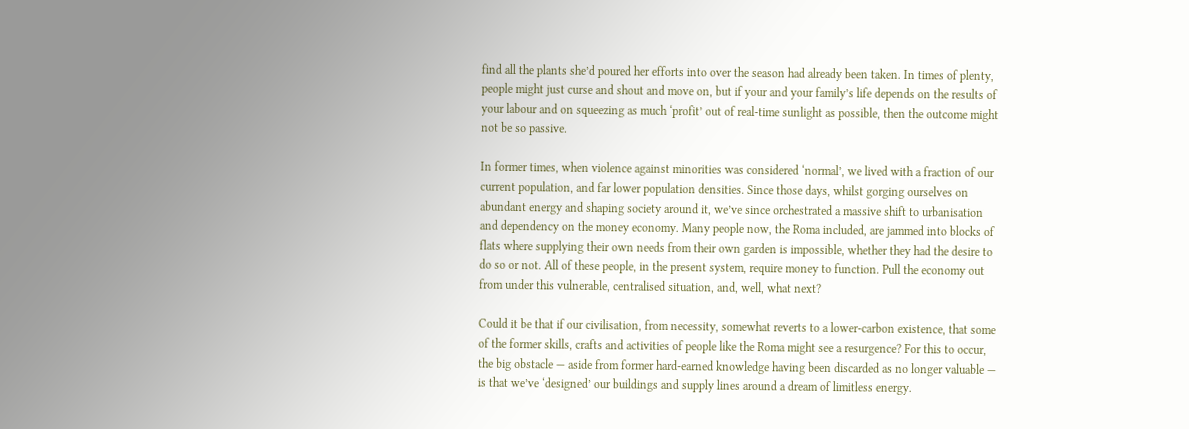find all the plants she’d poured her efforts into over the season had already been taken. In times of plenty, people might just curse and shout and move on, but if your and your family’s life depends on the results of your labour and on squeezing as much ‘profit’ out of real-time sunlight as possible, then the outcome might not be so passive.

In former times, when violence against minorities was considered ‘normal’, we lived with a fraction of our current population, and far lower population densities. Since those days, whilst gorging ourselves on abundant energy and shaping society around it, we’ve since orchestrated a massive shift to urbanisation and dependency on the money economy. Many people now, the Roma included, are jammed into blocks of flats where supplying their own needs from their own garden is impossible, whether they had the desire to do so or not. All of these people, in the present system, require money to function. Pull the economy out from under this vulnerable, centralised situation, and, well, what next?

Could it be that if our civilisation, from necessity, somewhat reverts to a lower-carbon existence, that some of the former skills, crafts and activities of people like the Roma might see a resurgence? For this to occur, the big obstacle — aside from former hard-earned knowledge having been discarded as no longer valuable — is that we’ve ‘designed’ our buildings and supply lines around a dream of limitless energy.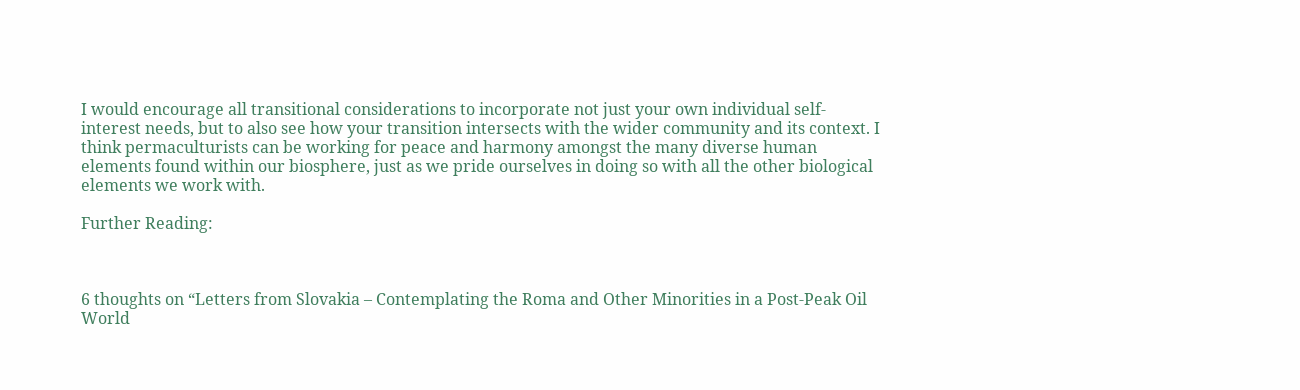I would encourage all transitional considerations to incorporate not just your own individual self-interest needs, but to also see how your transition intersects with the wider community and its context. I think permaculturists can be working for peace and harmony amongst the many diverse human elements found within our biosphere, just as we pride ourselves in doing so with all the other biological elements we work with.

Further Reading:



6 thoughts on “Letters from Slovakia – Contemplating the Roma and Other Minorities in a Post-Peak Oil World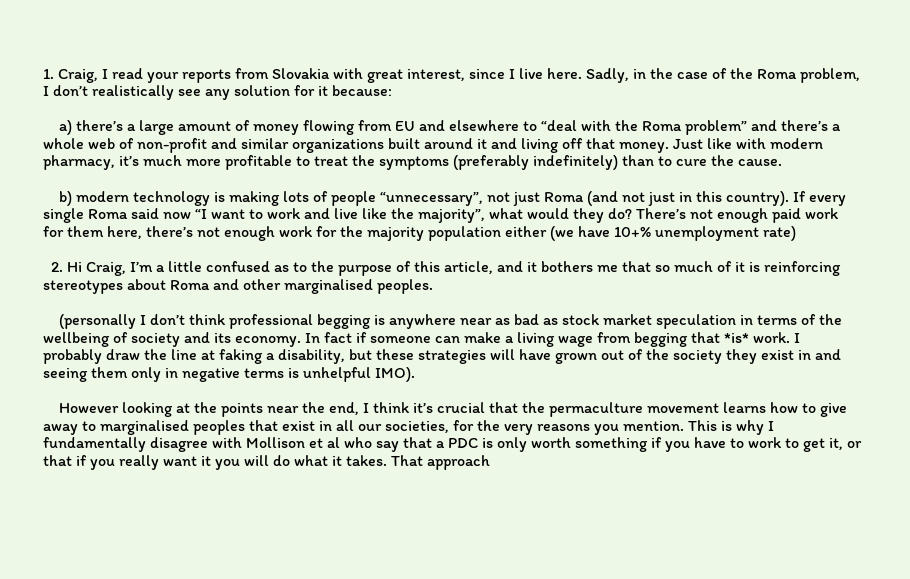1. Craig, I read your reports from Slovakia with great interest, since I live here. Sadly, in the case of the Roma problem, I don’t realistically see any solution for it because:

    a) there’s a large amount of money flowing from EU and elsewhere to “deal with the Roma problem” and there’s a whole web of non-profit and similar organizations built around it and living off that money. Just like with modern pharmacy, it’s much more profitable to treat the symptoms (preferably indefinitely) than to cure the cause.

    b) modern technology is making lots of people “unnecessary”, not just Roma (and not just in this country). If every single Roma said now “I want to work and live like the majority”, what would they do? There’s not enough paid work for them here, there’s not enough work for the majority population either (we have 10+% unemployment rate)

  2. Hi Craig, I’m a little confused as to the purpose of this article, and it bothers me that so much of it is reinforcing stereotypes about Roma and other marginalised peoples.

    (personally I don’t think professional begging is anywhere near as bad as stock market speculation in terms of the wellbeing of society and its economy. In fact if someone can make a living wage from begging that *is* work. I probably draw the line at faking a disability, but these strategies will have grown out of the society they exist in and seeing them only in negative terms is unhelpful IMO).

    However looking at the points near the end, I think it’s crucial that the permaculture movement learns how to give away to marginalised peoples that exist in all our societies, for the very reasons you mention. This is why I fundamentally disagree with Mollison et al who say that a PDC is only worth something if you have to work to get it, or that if you really want it you will do what it takes. That approach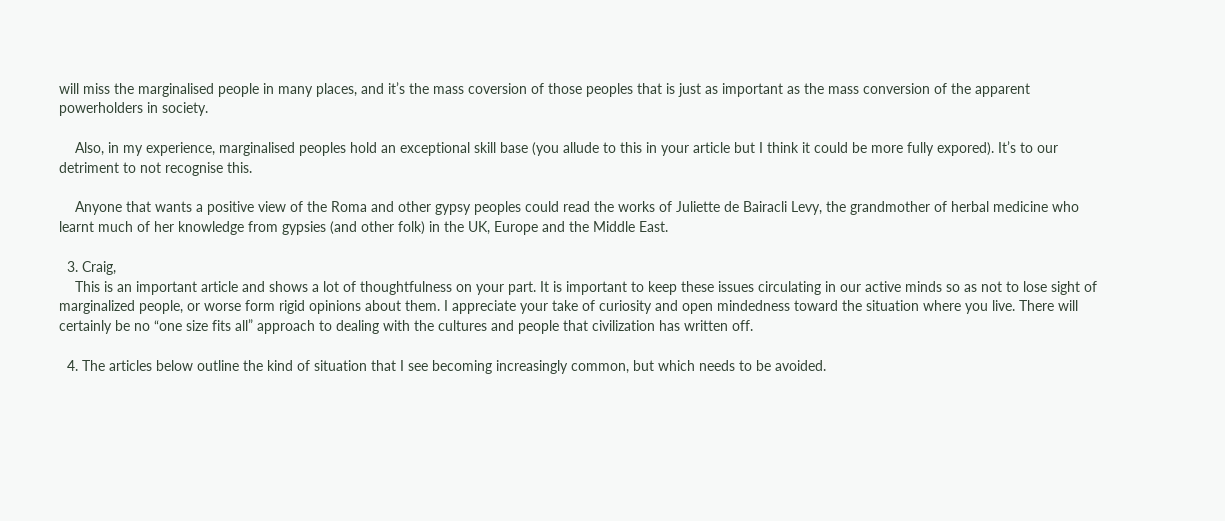will miss the marginalised people in many places, and it’s the mass coversion of those peoples that is just as important as the mass conversion of the apparent powerholders in society.

    Also, in my experience, marginalised peoples hold an exceptional skill base (you allude to this in your article but I think it could be more fully expored). It’s to our detriment to not recognise this.

    Anyone that wants a positive view of the Roma and other gypsy peoples could read the works of Juliette de Bairacli Levy, the grandmother of herbal medicine who learnt much of her knowledge from gypsies (and other folk) in the UK, Europe and the Middle East.

  3. Craig,
    This is an important article and shows a lot of thoughtfulness on your part. It is important to keep these issues circulating in our active minds so as not to lose sight of marginalized people, or worse form rigid opinions about them. I appreciate your take of curiosity and open mindedness toward the situation where you live. There will certainly be no “one size fits all” approach to dealing with the cultures and people that civilization has written off.

  4. The articles below outline the kind of situation that I see becoming increasingly common, but which needs to be avoided.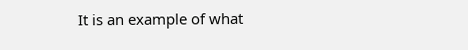It is an example of what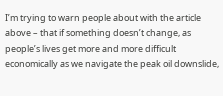I’m trying to warn people about with the article above – that if something doesn’t change, as people’s lives get more and more difficult economically as we navigate the peak oil downslide,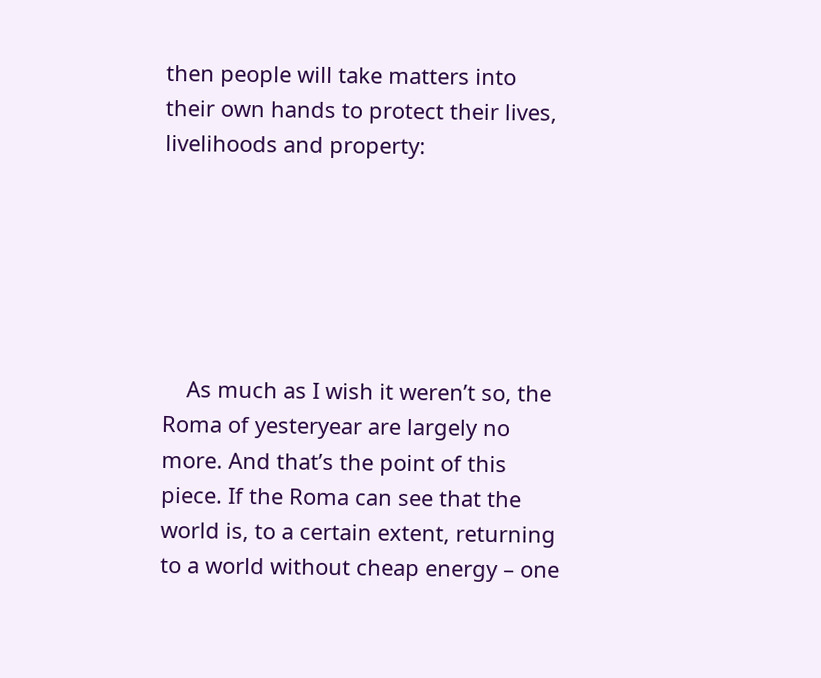then people will take matters into their own hands to protect their lives, livelihoods and property:






    As much as I wish it weren’t so, the Roma of yesteryear are largely no more. And that’s the point of this piece. If the Roma can see that the world is, to a certain extent, returning to a world without cheap energy – one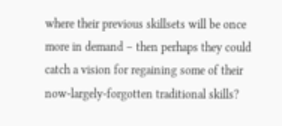where their previous skillsets will be once more in demand – then perhaps they could catch a vision for regaining some of their now-largely-forgotten traditional skills?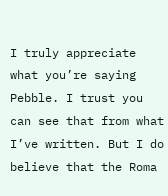I truly appreciate what you’re saying Pebble. I trust you can see that from what I’ve written. But I do believe that the Roma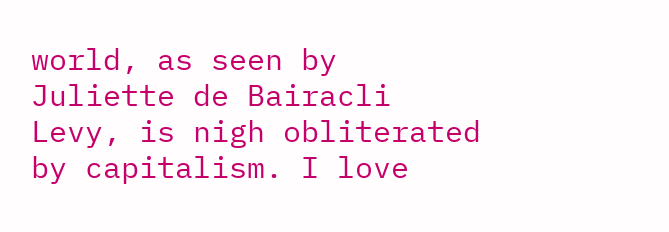world, as seen by Juliette de Bairacli Levy, is nigh obliterated by capitalism. I love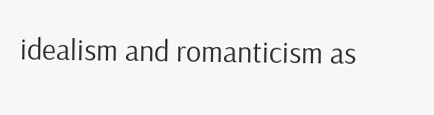idealism and romanticism as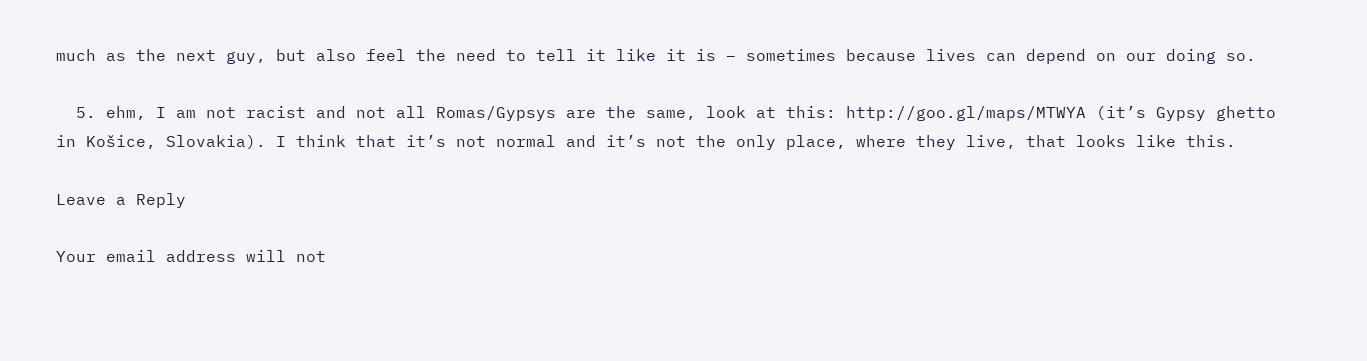much as the next guy, but also feel the need to tell it like it is – sometimes because lives can depend on our doing so.

  5. ehm, I am not racist and not all Romas/Gypsys are the same, look at this: http://goo.gl/maps/MTWYA (it’s Gypsy ghetto in Košice, Slovakia). I think that it’s not normal and it’s not the only place, where they live, that looks like this.

Leave a Reply

Your email address will not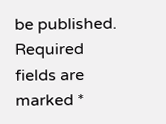be published. Required fields are marked *